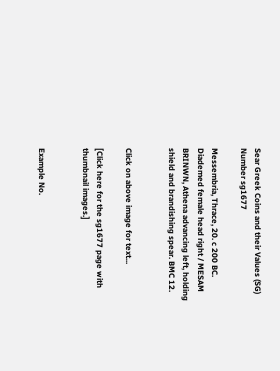Sear Greek Coins and their Values (SG) Number sg1677

Messembria, Thrace, 20. c 200 BC. Diademed female head right / MESAM BRINWN, Athena advancing left, holding shield and brandishing spear. BMC 12.


Click on above image for text...

[Click here for the sg1677 page with thumbnail images.]


Example No.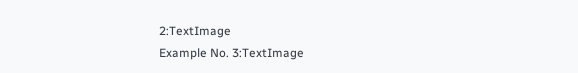2:TextImage
Example No. 3:TextImage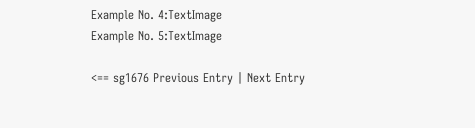Example No. 4:TextImage
Example No. 5:TextImage

<== sg1676 Previous Entry | Next Entry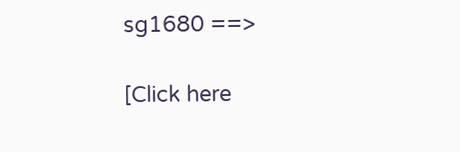sg1680 ==>

[Click here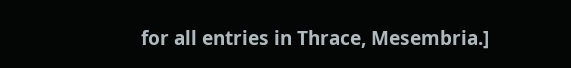for all entries in Thrace, Mesembria.]